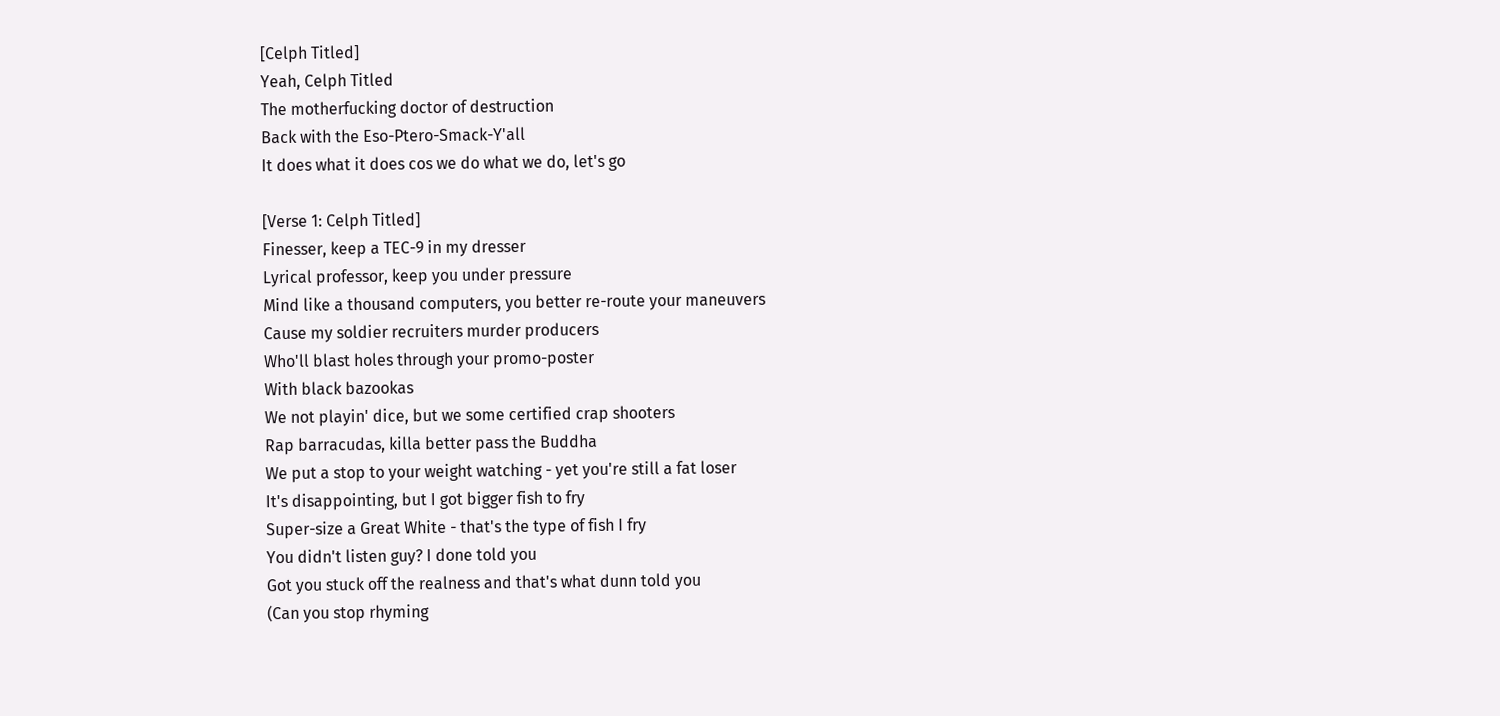[Celph Titled]
Yeah, Celph Titled
The motherfucking doctor of destruction
Back with the Eso-Ptero-Smack-Y'all
It does what it does cos we do what we do, let's go

[Verse 1: Celph Titled]
Finesser, keep a TEC-9 in my dresser
Lyrical professor, keep you under pressure
Mind like a thousand computers, you better re-route your maneuvers
Cause my soldier recruiters murder producers
Who'll blast holes through your promo-poster
With black bazookas
We not playin' dice, but we some certified crap shooters
Rap barracudas, killa better pass the Buddha
We put a stop to your weight watching - yet you're still a fat loser
It's disappointing, but I got bigger fish to fry
Super-size a Great White - that's the type of fish I fry
You didn't listen guy? I done told you
Got you stuck off the realness and that's what dunn told you
(Can you stop rhyming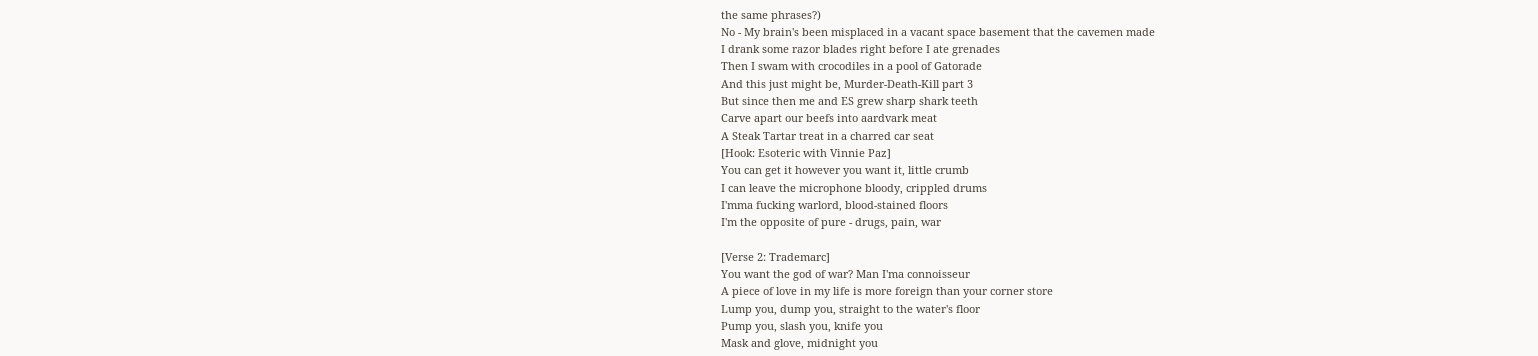the same phrases?)
No - My brain's been misplaced in a vacant space basement that the cavemen made
I drank some razor blades right before I ate grenades
Then I swam with crocodiles in a pool of Gatorade
And this just might be, Murder-Death-Kill part 3
But since then me and ES grew sharp shark teeth
Carve apart our beefs into aardvark meat
A Steak Tartar treat in a charred car seat
[Hook: Esoteric with Vinnie Paz]
You can get it however you want it, little crumb
I can leave the microphone bloody, crippled drums
I'mma fucking warlord, blood-stained floors
I'm the opposite of pure - drugs, pain, war

[Verse 2: Trademarc]
You want the god of war? Man I'ma connoisseur
A piece of love in my life is more foreign than your corner store
Lump you, dump you, straight to the water's floor
Pump you, slash you, knife you
Mask and glove, midnight you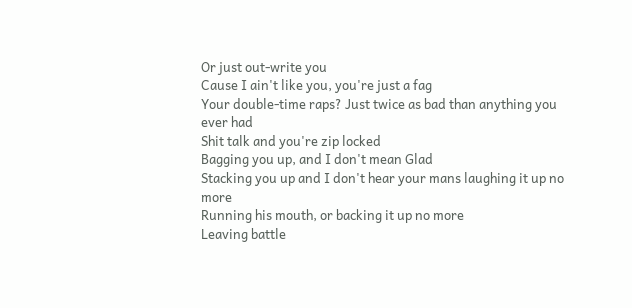Or just out-write you
Cause I ain't like you, you're just a fag
Your double-time raps? Just twice as bad than anything you ever had
Shit talk and you're zip locked
Bagging you up, and I don't mean Glad
Stacking you up and I don't hear your mans laughing it up no more
Running his mouth, or backing it up no more
Leaving battle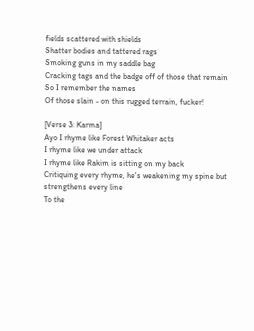fields scattered with shields
Shatter bodies and tattered rags
Smoking guns in my saddle bag
Cracking tags and the badge off of those that remain
So I remember the names
Of those slain - on this rugged terrain, fucker!

[Verse 3: Karma]
Ayo I rhyme like Forest Whitaker acts
I rhyme like we under attack
I rhyme like Rakim is sitting on my back
Critiquing every rhyme, he's weakening my spine but strengthens every line
To the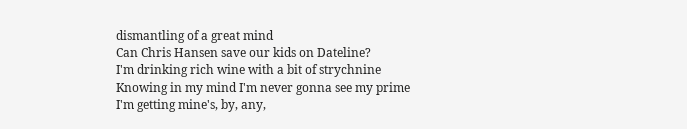dismantling of a great mind
Can Chris Hansen save our kids on Dateline?
I'm drinking rich wine with a bit of strychnine
Knowing in my mind I'm never gonna see my prime
I'm getting mine's, by, any,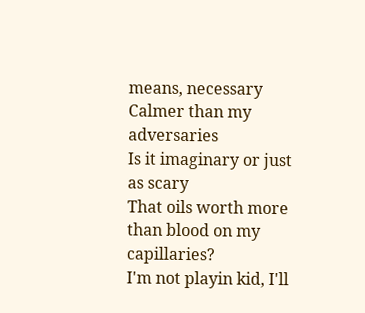means, necessary
Calmer than my adversaries
Is it imaginary or just as scary
That oils worth more than blood on my capillaries?
I'm not playin kid, I'll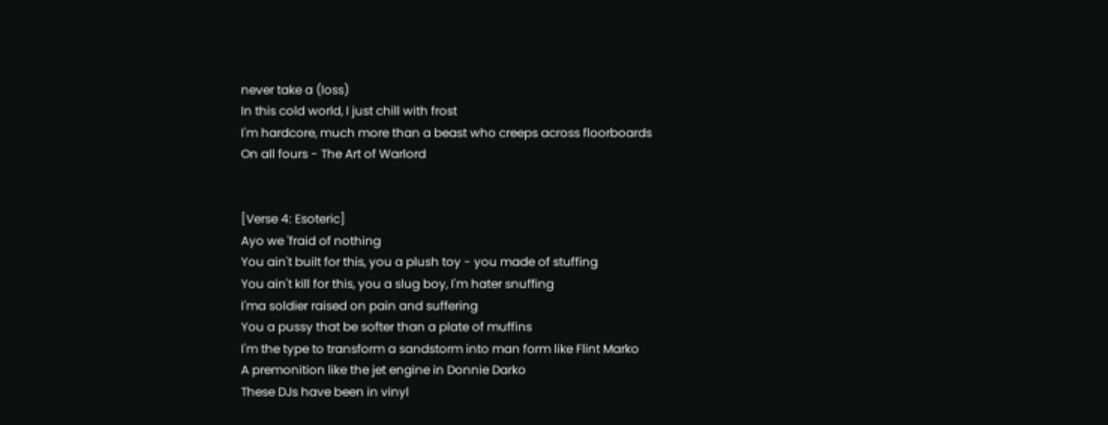never take a (loss)
In this cold world, I just chill with frost
I'm hardcore, much more than a beast who creeps across floorboards
On all fours - The Art of Warlord


[Verse 4: Esoteric]
Ayo we 'fraid of nothing
You ain't built for this, you a plush toy - you made of stuffing
You ain't kill for this, you a slug boy, I'm hater snuffing
I'ma soldier raised on pain and suffering
You a pussy that be softer than a plate of muffins
I'm the type to transform a sandstorm into man form like Flint Marko
A premonition like the jet engine in Donnie Darko
These DJs have been in vinyl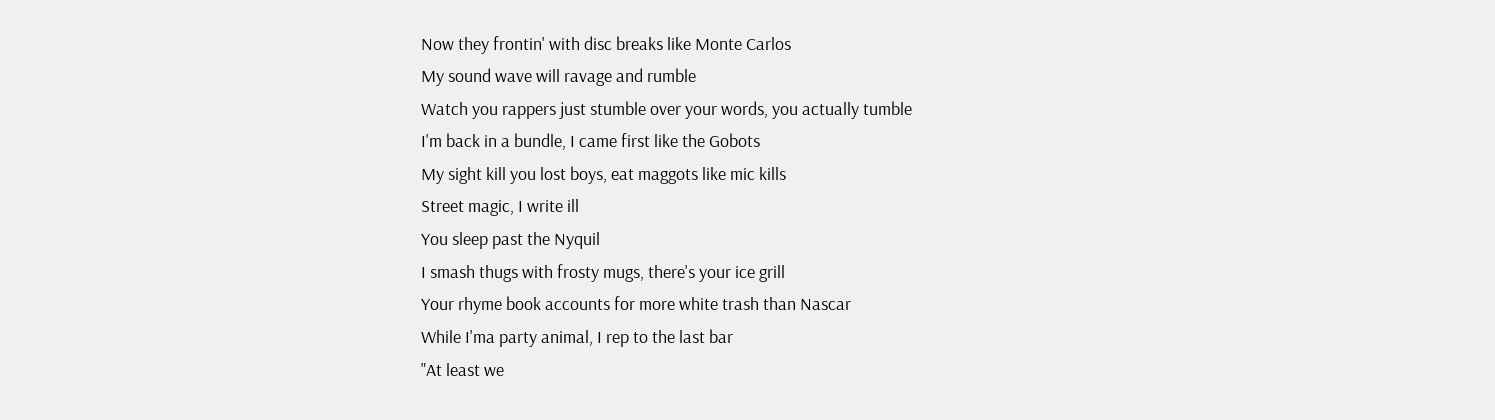Now they frontin' with disc breaks like Monte Carlos
My sound wave will ravage and rumble
Watch you rappers just stumble over your words, you actually tumble
I'm back in a bundle, I came first like the Gobots
My sight kill you lost boys, eat maggots like mic kills
Street magic, I write ill
You sleep past the Nyquil
I smash thugs with frosty mugs, there's your ice grill
Your rhyme book accounts for more white trash than Nascar
While I'ma party animal, I rep to the last bar
"At least we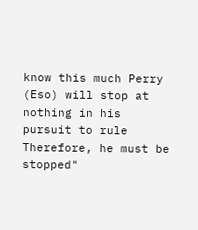know this much Perry
(Eso) will stop at nothing in his pursuit to rule
Therefore, he must be stopped"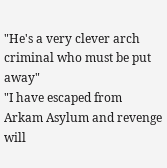"He's a very clever arch criminal who must be put away"
"I have escaped from Arkam Asylum and revenge will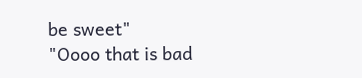be sweet"
"Oooo that is bad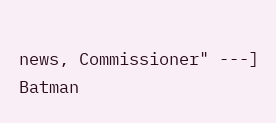news, Commissioner" ---] Batman